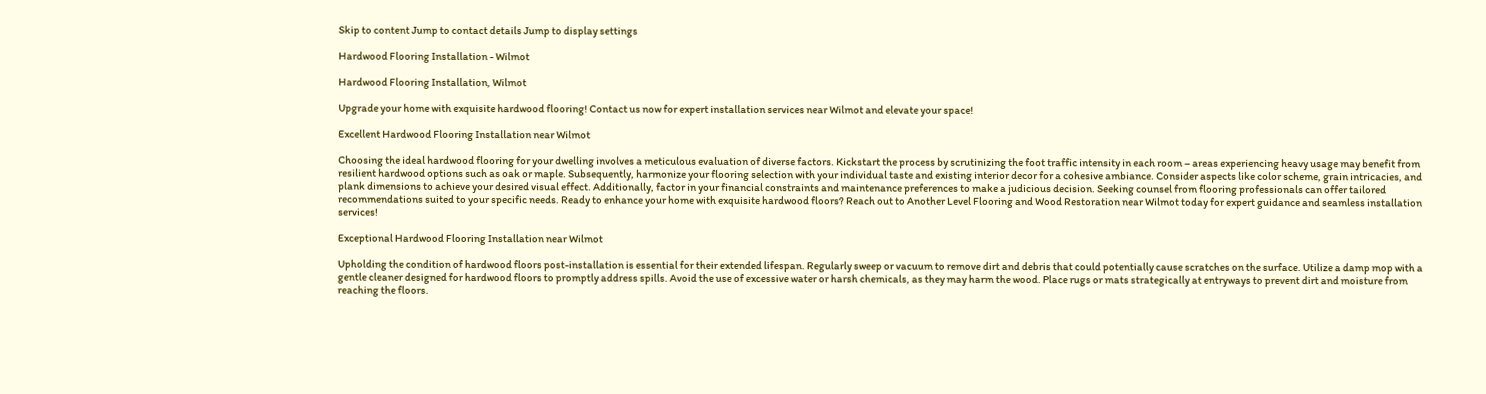Skip to content Jump to contact details Jump to display settings

Hardwood Flooring Installation - Wilmot

Hardwood Flooring Installation, Wilmot

Upgrade your home with exquisite hardwood flooring! Contact us now for expert installation services near Wilmot and elevate your space!

Excellent Hardwood Flooring Installation near Wilmot

Choosing the ideal hardwood flooring for your dwelling involves a meticulous evaluation of diverse factors. Kickstart the process by scrutinizing the foot traffic intensity in each room – areas experiencing heavy usage may benefit from resilient hardwood options such as oak or maple. Subsequently, harmonize your flooring selection with your individual taste and existing interior decor for a cohesive ambiance. Consider aspects like color scheme, grain intricacies, and plank dimensions to achieve your desired visual effect. Additionally, factor in your financial constraints and maintenance preferences to make a judicious decision. Seeking counsel from flooring professionals can offer tailored recommendations suited to your specific needs. Ready to enhance your home with exquisite hardwood floors? Reach out to Another Level Flooring and Wood Restoration near Wilmot today for expert guidance and seamless installation services!

Exceptional Hardwood Flooring Installation near Wilmot

Upholding the condition of hardwood floors post-installation is essential for their extended lifespan. Regularly sweep or vacuum to remove dirt and debris that could potentially cause scratches on the surface. Utilize a damp mop with a gentle cleaner designed for hardwood floors to promptly address spills. Avoid the use of excessive water or harsh chemicals, as they may harm the wood. Place rugs or mats strategically at entryways to prevent dirt and moisture from reaching the floors.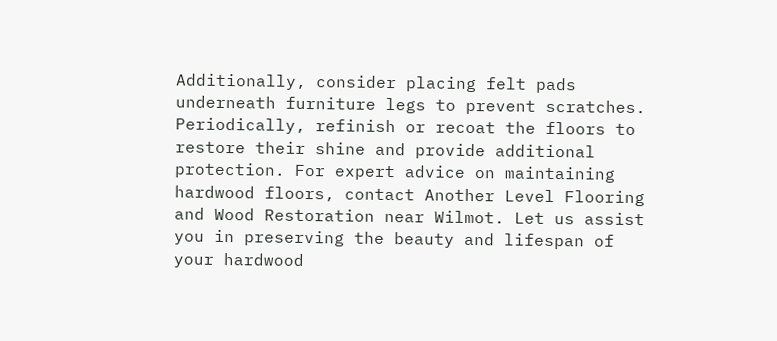Additionally, consider placing felt pads underneath furniture legs to prevent scratches. Periodically, refinish or recoat the floors to restore their shine and provide additional protection. For expert advice on maintaining hardwood floors, contact Another Level Flooring and Wood Restoration near Wilmot. Let us assist you in preserving the beauty and lifespan of your hardwood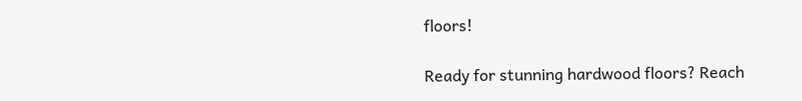floors!

Ready for stunning hardwood floors? Reach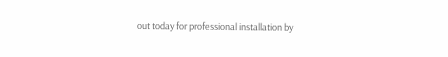out today for professional installation by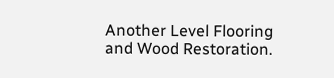Another Level Flooring and Wood Restoration.